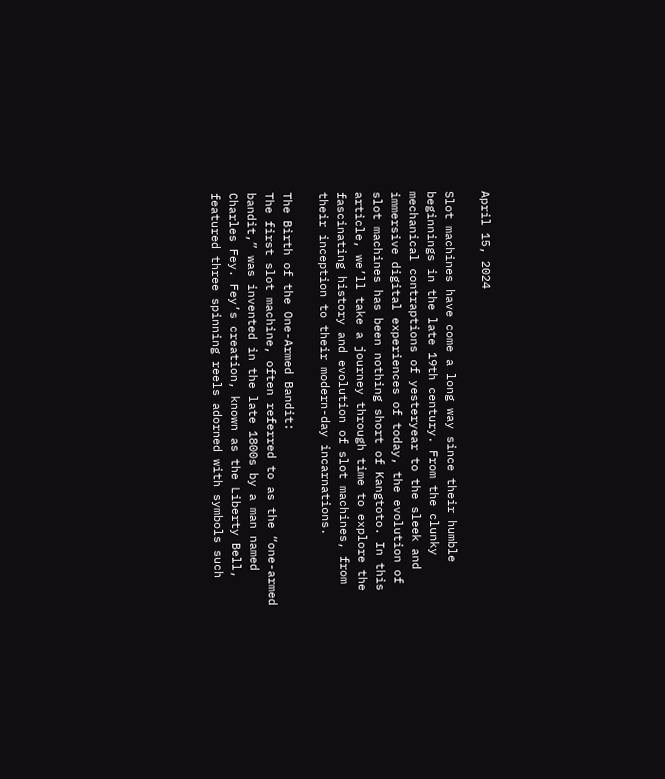April 15, 2024

Slot machines have come a long way since their humble beginnings in the late 19th century. From the clunky mechanical contraptions of yesteryear to the sleek and immersive digital experiences of today, the evolution of slot machines has been nothing short of Kangtoto. In this article, we’ll take a journey through time to explore the fascinating history and evolution of slot machines, from their inception to their modern-day incarnations.

The Birth of the One-Armed Bandit:
The first slot machine, often referred to as the “one-armed bandit,” was invented in the late 1800s by a man named Charles Fey. Fey’s creation, known as the Liberty Bell, featured three spinning reels adorned with symbols such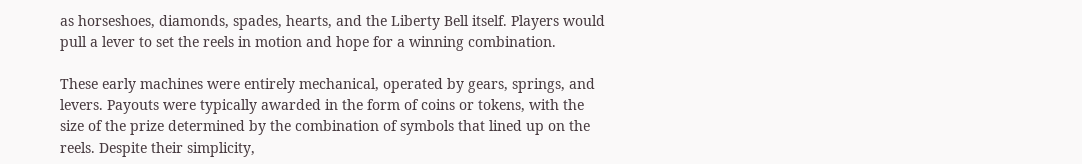as horseshoes, diamonds, spades, hearts, and the Liberty Bell itself. Players would pull a lever to set the reels in motion and hope for a winning combination.

These early machines were entirely mechanical, operated by gears, springs, and levers. Payouts were typically awarded in the form of coins or tokens, with the size of the prize determined by the combination of symbols that lined up on the reels. Despite their simplicity,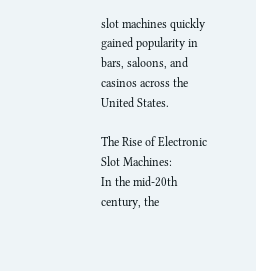slot machines quickly gained popularity in bars, saloons, and casinos across the United States.

The Rise of Electronic Slot Machines:
In the mid-20th century, the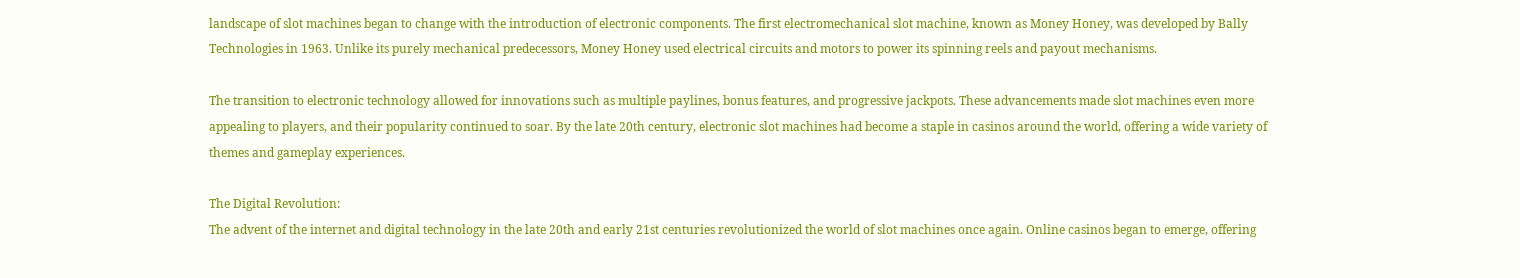landscape of slot machines began to change with the introduction of electronic components. The first electromechanical slot machine, known as Money Honey, was developed by Bally Technologies in 1963. Unlike its purely mechanical predecessors, Money Honey used electrical circuits and motors to power its spinning reels and payout mechanisms.

The transition to electronic technology allowed for innovations such as multiple paylines, bonus features, and progressive jackpots. These advancements made slot machines even more appealing to players, and their popularity continued to soar. By the late 20th century, electronic slot machines had become a staple in casinos around the world, offering a wide variety of themes and gameplay experiences.

The Digital Revolution:
The advent of the internet and digital technology in the late 20th and early 21st centuries revolutionized the world of slot machines once again. Online casinos began to emerge, offering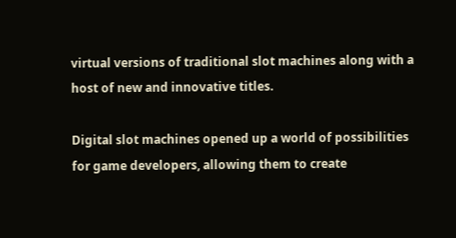virtual versions of traditional slot machines along with a host of new and innovative titles.

Digital slot machines opened up a world of possibilities for game developers, allowing them to create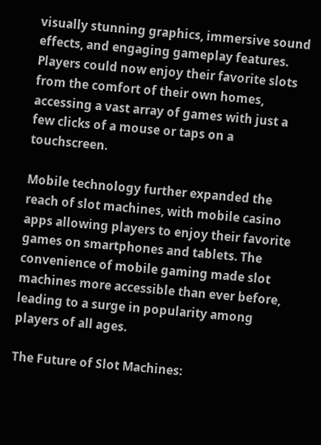visually stunning graphics, immersive sound effects, and engaging gameplay features. Players could now enjoy their favorite slots from the comfort of their own homes, accessing a vast array of games with just a few clicks of a mouse or taps on a touchscreen.

Mobile technology further expanded the reach of slot machines, with mobile casino apps allowing players to enjoy their favorite games on smartphones and tablets. The convenience of mobile gaming made slot machines more accessible than ever before, leading to a surge in popularity among players of all ages.

The Future of Slot Machines: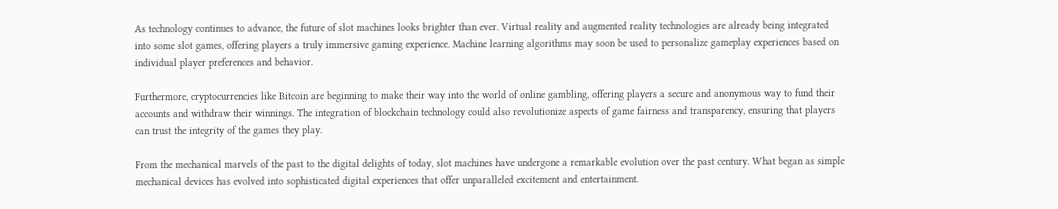As technology continues to advance, the future of slot machines looks brighter than ever. Virtual reality and augmented reality technologies are already being integrated into some slot games, offering players a truly immersive gaming experience. Machine learning algorithms may soon be used to personalize gameplay experiences based on individual player preferences and behavior.

Furthermore, cryptocurrencies like Bitcoin are beginning to make their way into the world of online gambling, offering players a secure and anonymous way to fund their accounts and withdraw their winnings. The integration of blockchain technology could also revolutionize aspects of game fairness and transparency, ensuring that players can trust the integrity of the games they play.

From the mechanical marvels of the past to the digital delights of today, slot machines have undergone a remarkable evolution over the past century. What began as simple mechanical devices has evolved into sophisticated digital experiences that offer unparalleled excitement and entertainment.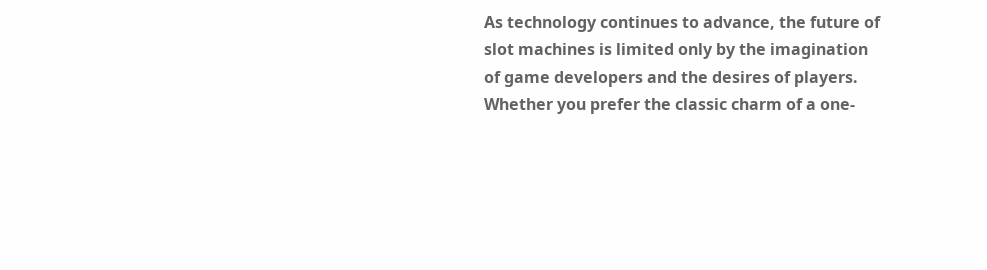As technology continues to advance, the future of slot machines is limited only by the imagination of game developers and the desires of players. Whether you prefer the classic charm of a one-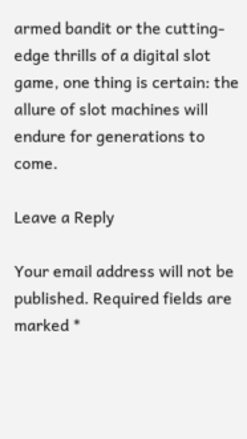armed bandit or the cutting-edge thrills of a digital slot game, one thing is certain: the allure of slot machines will endure for generations to come.

Leave a Reply

Your email address will not be published. Required fields are marked *